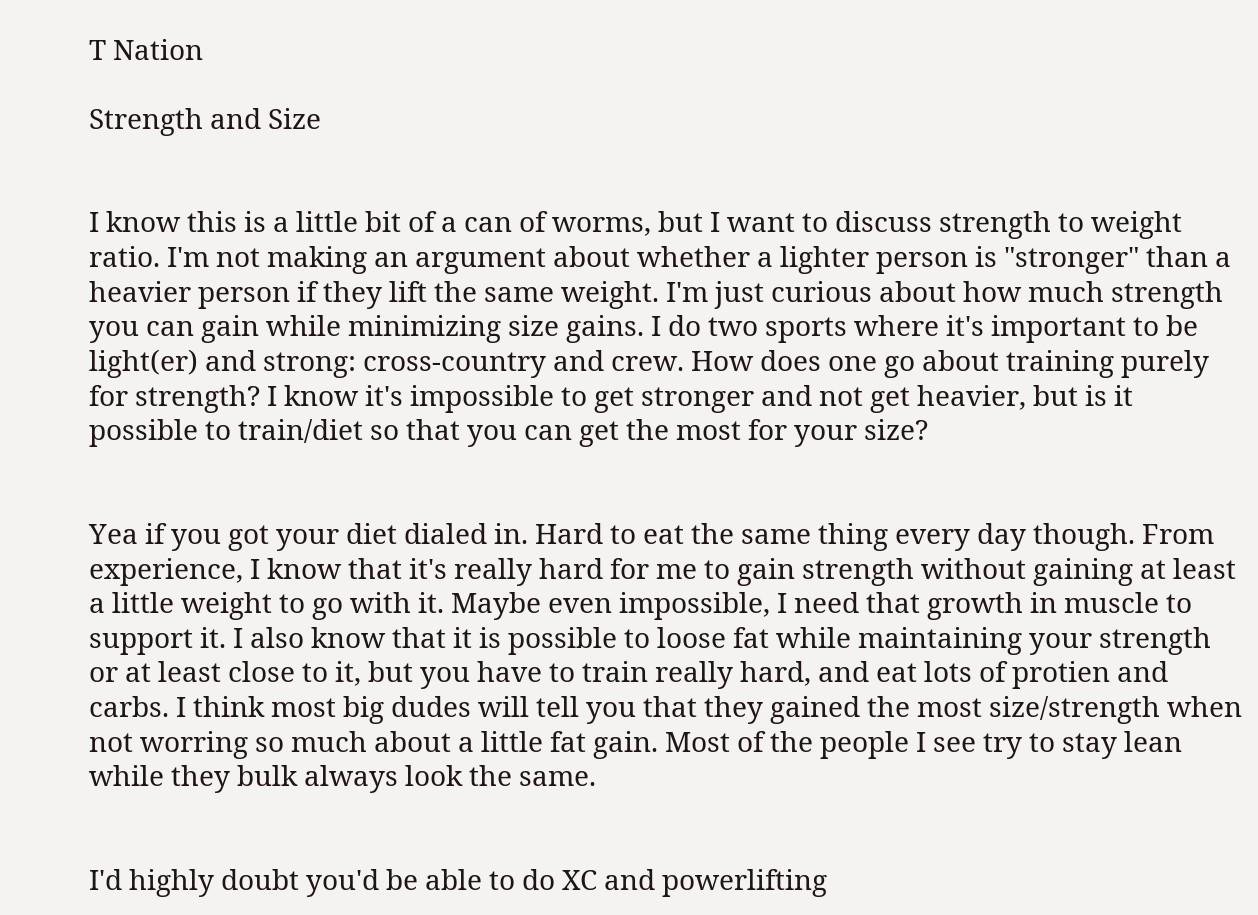T Nation

Strength and Size


I know this is a little bit of a can of worms, but I want to discuss strength to weight ratio. I'm not making an argument about whether a lighter person is "stronger" than a heavier person if they lift the same weight. I'm just curious about how much strength you can gain while minimizing size gains. I do two sports where it's important to be light(er) and strong: cross-country and crew. How does one go about training purely for strength? I know it's impossible to get stronger and not get heavier, but is it possible to train/diet so that you can get the most for your size?


Yea if you got your diet dialed in. Hard to eat the same thing every day though. From experience, I know that it's really hard for me to gain strength without gaining at least a little weight to go with it. Maybe even impossible, I need that growth in muscle to support it. I also know that it is possible to loose fat while maintaining your strength or at least close to it, but you have to train really hard, and eat lots of protien and carbs. I think most big dudes will tell you that they gained the most size/strength when not worring so much about a little fat gain. Most of the people I see try to stay lean while they bulk always look the same.


I'd highly doubt you'd be able to do XC and powerlifting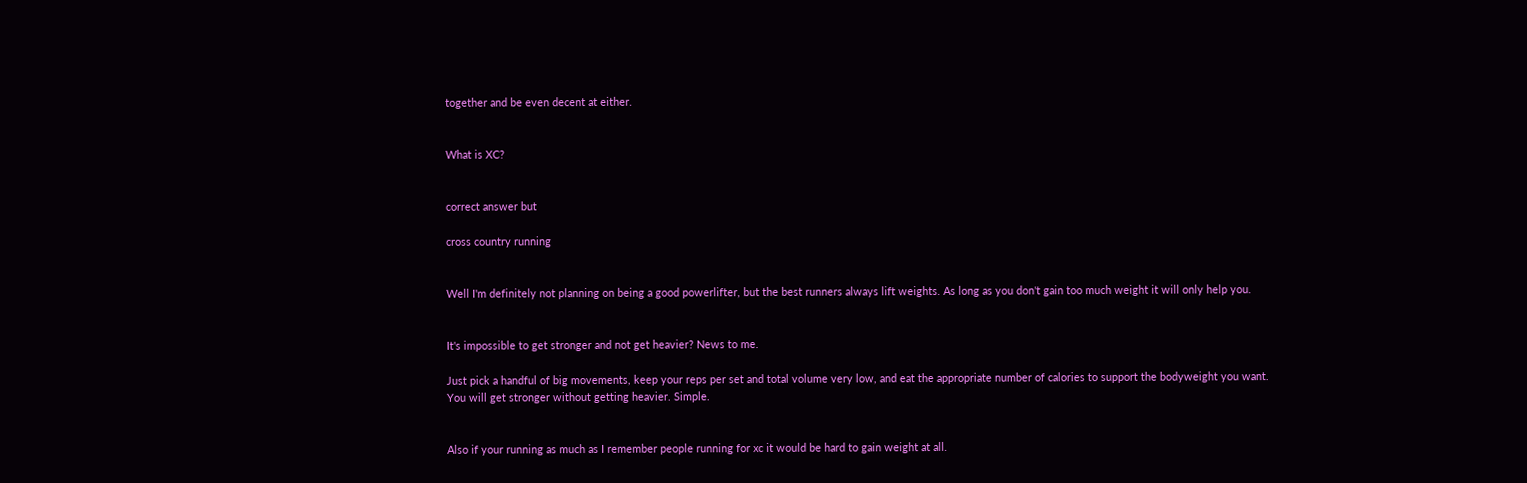together and be even decent at either.


What is XC?


correct answer but

cross country running


Well I'm definitely not planning on being a good powerlifter, but the best runners always lift weights. As long as you don't gain too much weight it will only help you.


It's impossible to get stronger and not get heavier? News to me.

Just pick a handful of big movements, keep your reps per set and total volume very low, and eat the appropriate number of calories to support the bodyweight you want. You will get stronger without getting heavier. Simple.


Also if your running as much as I remember people running for xc it would be hard to gain weight at all.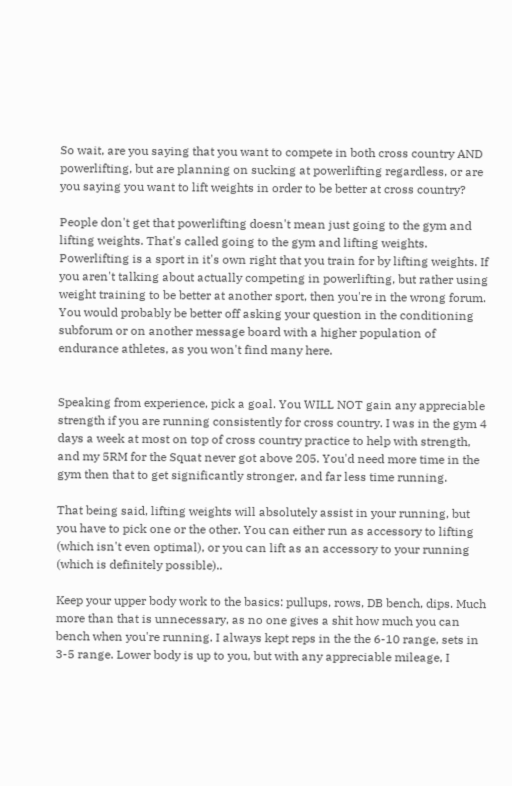So wait, are you saying that you want to compete in both cross country AND powerlifting, but are planning on sucking at powerlifting regardless, or are you saying you want to lift weights in order to be better at cross country?

People don't get that powerlifting doesn't mean just going to the gym and lifting weights. That's called going to the gym and lifting weights. Powerlifting is a sport in it's own right that you train for by lifting weights. If you aren't talking about actually competing in powerlifting, but rather using weight training to be better at another sport, then you're in the wrong forum. You would probably be better off asking your question in the conditioning subforum or on another message board with a higher population of endurance athletes, as you won't find many here.


Speaking from experience, pick a goal. You WILL NOT gain any appreciable strength if you are running consistently for cross country. I was in the gym 4 days a week at most on top of cross country practice to help with strength, and my 5RM for the Squat never got above 205. You'd need more time in the gym then that to get significantly stronger, and far less time running.

That being said, lifting weights will absolutely assist in your running, but you have to pick one or the other. You can either run as accessory to lifting (which isn't even optimal), or you can lift as an accessory to your running (which is definitely possible)..

Keep your upper body work to the basics: pullups, rows, DB bench, dips. Much more than that is unnecessary, as no one gives a shit how much you can bench when you're running. I always kept reps in the the 6-10 range, sets in 3-5 range. Lower body is up to you, but with any appreciable mileage, I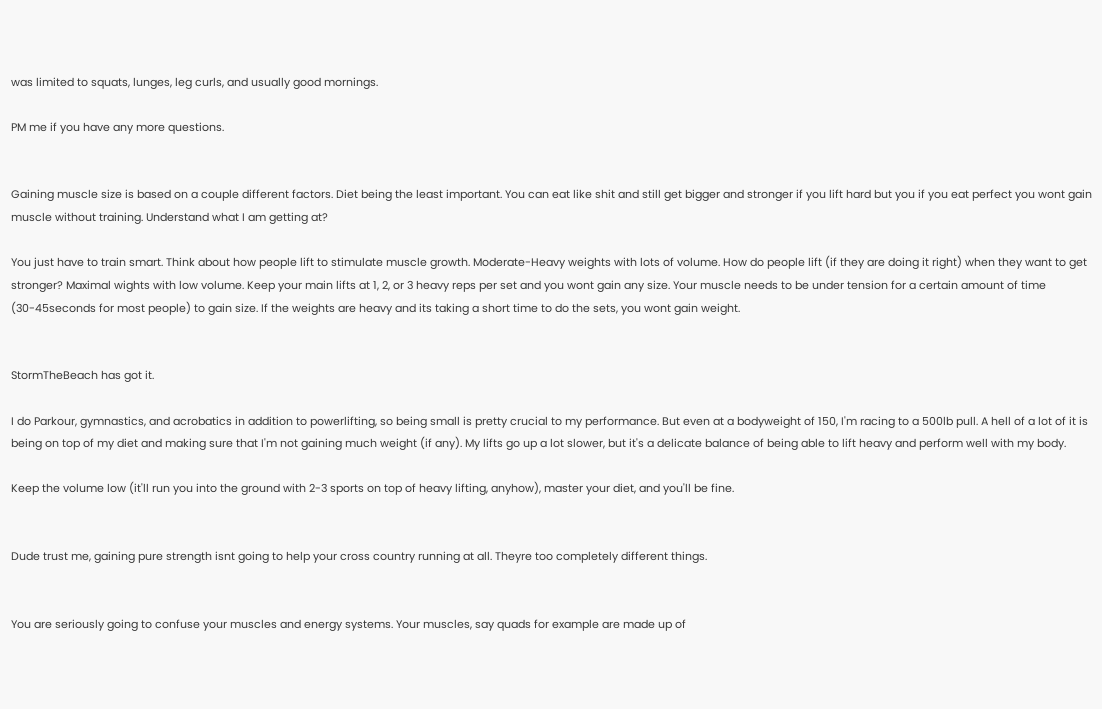was limited to squats, lunges, leg curls, and usually good mornings.

PM me if you have any more questions.


Gaining muscle size is based on a couple different factors. Diet being the least important. You can eat like shit and still get bigger and stronger if you lift hard but you if you eat perfect you wont gain muscle without training. Understand what I am getting at?

You just have to train smart. Think about how people lift to stimulate muscle growth. Moderate-Heavy weights with lots of volume. How do people lift (if they are doing it right) when they want to get stronger? Maximal wights with low volume. Keep your main lifts at 1, 2, or 3 heavy reps per set and you wont gain any size. Your muscle needs to be under tension for a certain amount of time (30-45seconds for most people) to gain size. If the weights are heavy and its taking a short time to do the sets, you wont gain weight.


StormTheBeach has got it.

I do Parkour, gymnastics, and acrobatics in addition to powerlifting, so being small is pretty crucial to my performance. But even at a bodyweight of 150, I'm racing to a 500lb pull. A hell of a lot of it is being on top of my diet and making sure that I'm not gaining much weight (if any). My lifts go up a lot slower, but it's a delicate balance of being able to lift heavy and perform well with my body.

Keep the volume low (it'll run you into the ground with 2-3 sports on top of heavy lifting, anyhow), master your diet, and you'll be fine.


Dude trust me, gaining pure strength isnt going to help your cross country running at all. Theyre too completely different things.


You are seriously going to confuse your muscles and energy systems. Your muscles, say quads for example are made up of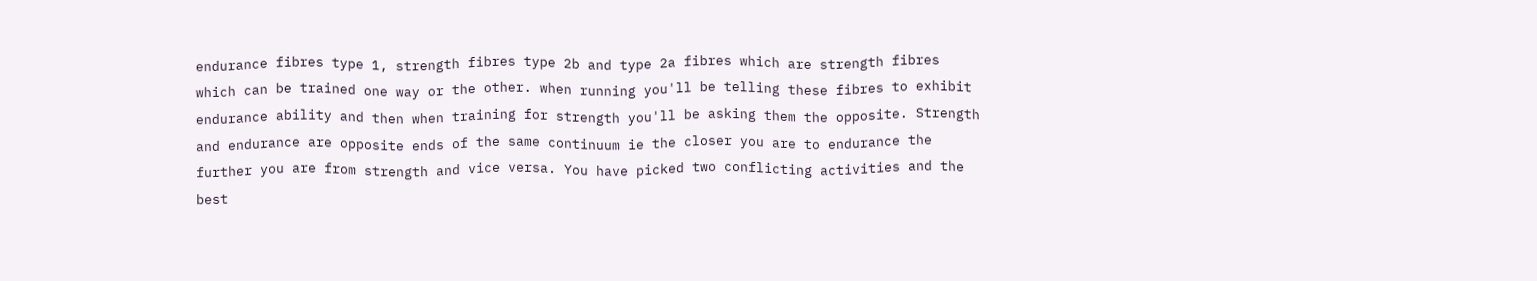endurance fibres type 1, strength fibres type 2b and type 2a fibres which are strength fibres which can be trained one way or the other. when running you'll be telling these fibres to exhibit endurance ability and then when training for strength you'll be asking them the opposite. Strength and endurance are opposite ends of the same continuum ie the closer you are to endurance the further you are from strength and vice versa. You have picked two conflicting activities and the best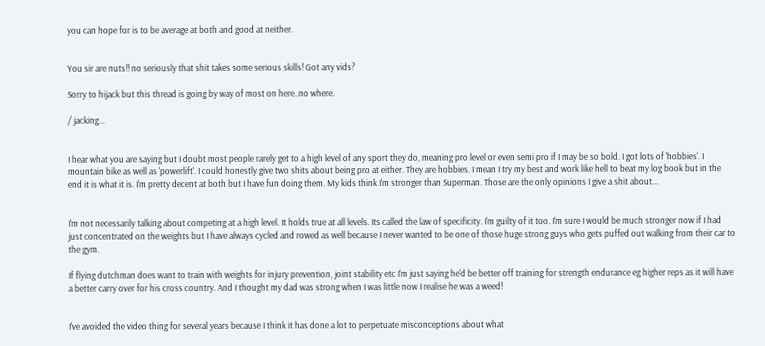you can hope for is to be average at both and good at neither.


You sir are nuts!! no seriously that shit takes some serious skills! Got any vids?

Sorry to hijack but this thread is going by way of most on here..no where.

/ jacking...


I hear what you are saying but I doubt most people rarely get to a high level of any sport they do, meaning pro level or even semi pro if I may be so bold. I got lots of 'hobbies'. I mountain bike as well as 'powerlift'. I could honestly give two shits about being pro at either. They are hobbies. I mean I try my best and work like hell to beat my log book but in the end it is what it is. I'm pretty decent at both but I have fun doing them. My kids think I'm stronger than Superman. Those are the only opinions I give a shit about...


I'm not necessarily talking about competing at a high level. It holds true at all levels. Its called the law of specificity. I'm guilty of it too. I'm sure I would be much stronger now if I had just concentrated on the weights but I have always cycled and rowed as well because I never wanted to be one of those huge strong guys who gets puffed out walking from their car to the gym.

If flying dutchman does want to train with weights for injury prevention, joint stability etc I'm just saying he'd be better off training for strength endurance eg higher reps as it will have a better carry over for his cross country. And I thought my dad was strong when I was little now I realise he was a weed!


I've avoided the video thing for several years because I think it has done a lot to perpetuate misconceptions about what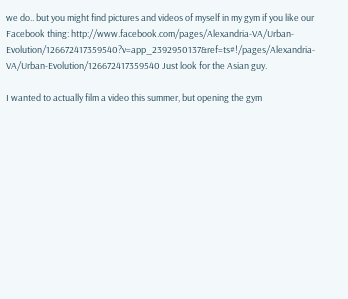we do.. but you might find pictures and videos of myself in my gym if you like our Facebook thing: http://www.facebook.com/pages/Alexandria-VA/Urban-Evolution/126672417359540?v=app_2392950137&ref=ts#!/pages/Alexandria-VA/Urban-Evolution/126672417359540 Just look for the Asian guy.

I wanted to actually film a video this summer, but opening the gym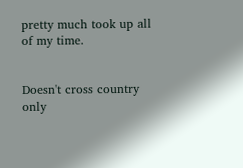pretty much took up all of my time.


Doesn't cross country only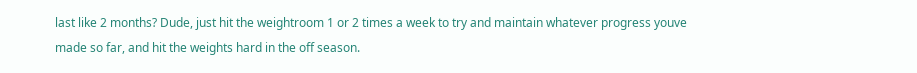last like 2 months? Dude, just hit the weightroom 1 or 2 times a week to try and maintain whatever progress youve made so far, and hit the weights hard in the off season.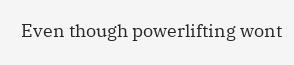Even though powerlifting wont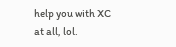help you with XC at all, lol.